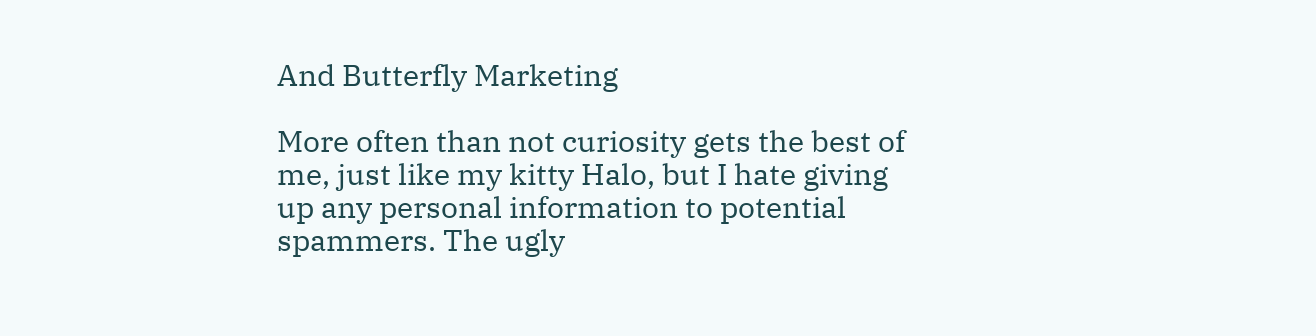And Butterfly Marketing

More often than not curiosity gets the best of me, just like my kitty Halo, but I hate giving up any personal information to potential spammers. The ugly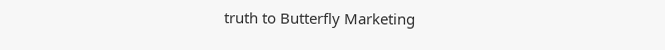truth to Butterfly Marketing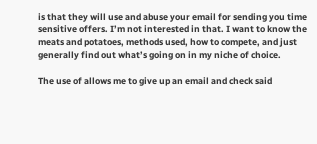is that they will use and abuse your email for sending you time sensitive offers. I’m not interested in that. I want to know the meats and potatoes, methods used, how to compete, and just generally find out what’s going on in my niche of choice.

The use of allows me to give up an email and check said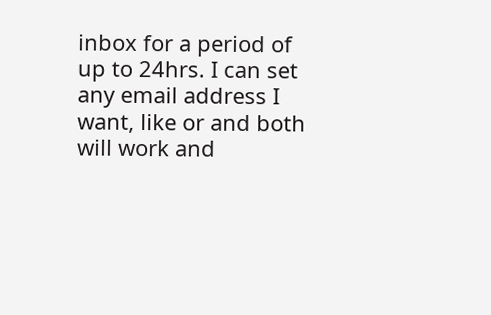inbox for a period of up to 24hrs. I can set any email address I want, like or and both will work and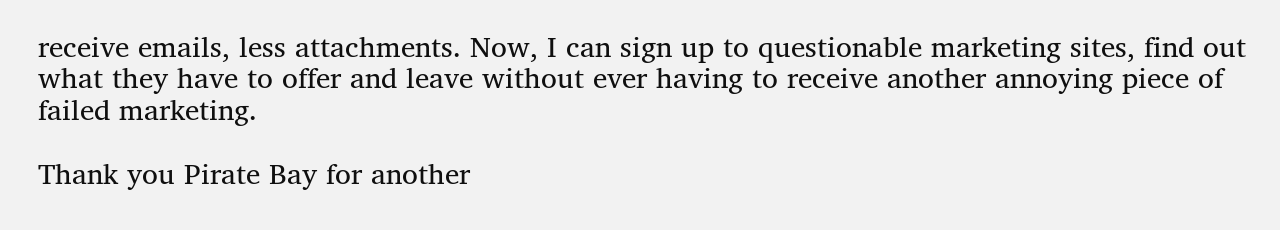receive emails, less attachments. Now, I can sign up to questionable marketing sites, find out what they have to offer and leave without ever having to receive another annoying piece of failed marketing.

Thank you Pirate Bay for another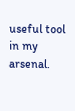useful tool in my arsenal.